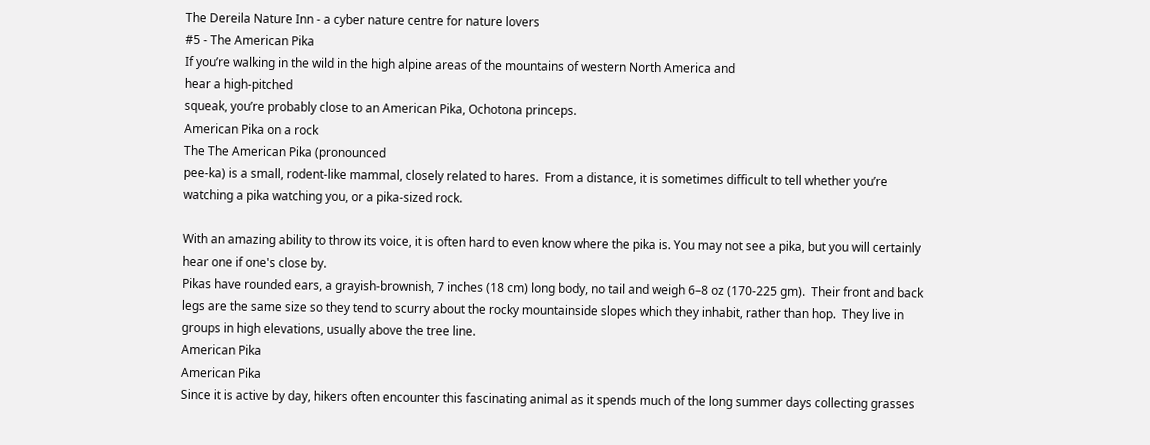The Dereila Nature Inn - a cyber nature centre for nature lovers
#5 - The American Pika
If you’re walking in the wild in the high alpine areas of the mountains of western North America and
hear a high-pitched
squeak, you’re probably close to an American Pika, Ochotona princeps.
American Pika on a rock
The The American Pika (pronounced
pee-ka) is a small, rodent-like mammal, closely related to hares.  From a distance, it is sometimes difficult to tell whether you’re watching a pika watching you, or a pika-sized rock.

With an amazing ability to throw its voice, it is often hard to even know where the pika is. You may not see a pika, but you will certainly hear one if one's close by.
Pikas have rounded ears, a grayish-brownish, 7 inches (18 cm) long body, no tail and weigh 6–8 oz (170-225 gm).  Their front and back legs are the same size so they tend to scurry about the rocky mountainside slopes which they inhabit, rather than hop.  They live in groups in high elevations, usually above the tree line.
American Pika
American Pika
Since it is active by day, hikers often encounter this fascinating animal as it spends much of the long summer days collecting grasses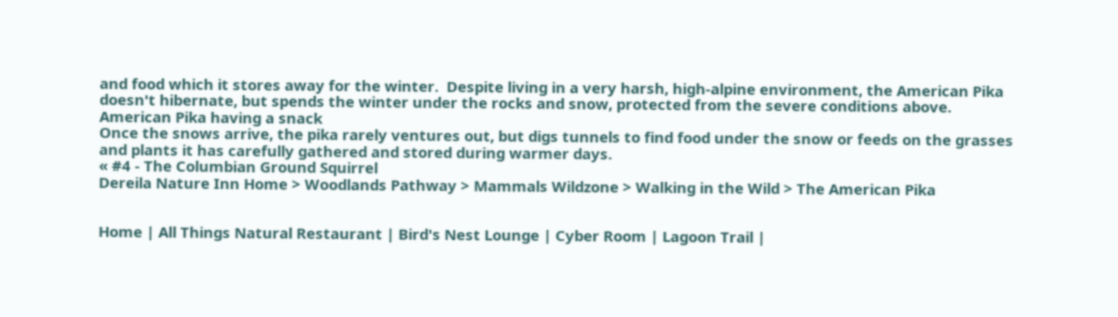and food which it stores away for the winter.  Despite living in a very harsh, high-alpine environment, the American Pika doesn't hibernate, but spends the winter under the rocks and snow, protected from the severe conditions above.
American Pika having a snack
Once the snows arrive, the pika rarely ventures out, but digs tunnels to find food under the snow or feeds on the grasses and plants it has carefully gathered and stored during warmer days.
« #4 - The Columbian Ground Squirrel
Dereila Nature Inn Home > Woodlands Pathway > Mammals Wildzone > Walking in the Wild > The American Pika


Home | All Things Natural Restaurant | Bird's Nest Lounge | Cyber Room | Lagoon Trail |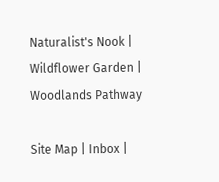Naturalist's Nook | Wildflower Garden | Woodlands Pathway

Site Map | Inbox |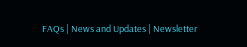FAQs | News and Updates | Newsletter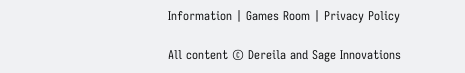Information | Games Room | Privacy Policy

All content © Dereila and Sage Innovations